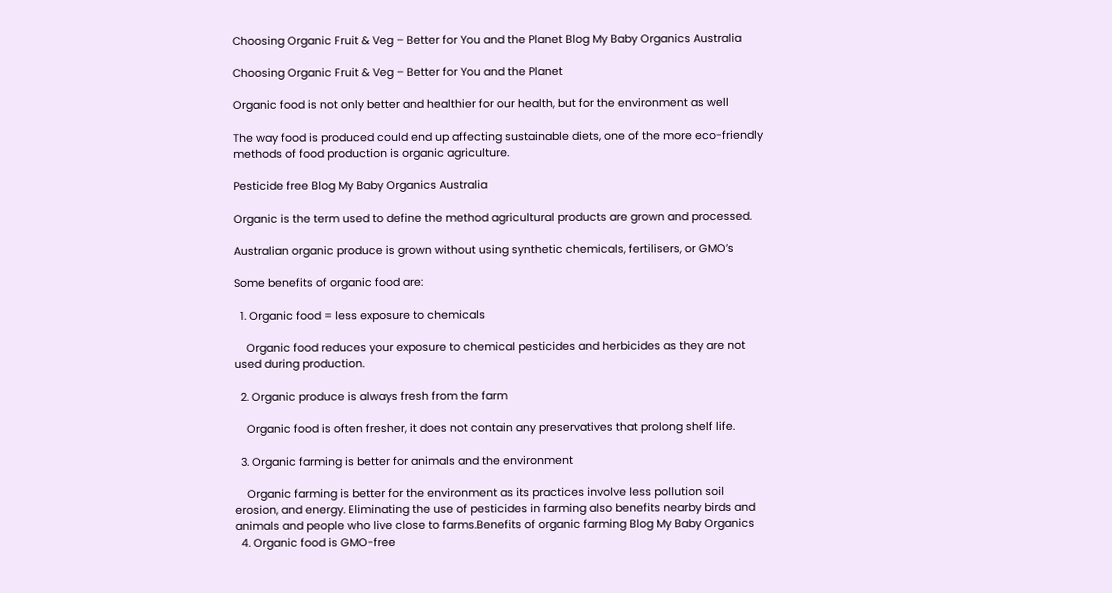Choosing Organic Fruit & Veg – Better for You and the Planet Blog My Baby Organics Australia

Choosing Organic Fruit & Veg – Better for You and the Planet

Organic food is not only better and healthier for our health, but for the environment as well

The way food is produced could end up affecting sustainable diets, one of the more eco-friendly methods of food production is organic agriculture.

Pesticide free Blog My Baby Organics Australia

Organic is the term used to define the method agricultural products are grown and processed.

Australian organic produce is grown without using synthetic chemicals, fertilisers, or GMO’s

Some benefits of organic food are:

  1. Organic food = less exposure to chemicals

    Organic food reduces your exposure to chemical pesticides and herbicides as they are not used during production.

  2. Organic produce is always fresh from the farm

    Organic food is often fresher, it does not contain any preservatives that prolong shelf life.

  3. Organic farming is better for animals and the environment

    Organic farming is better for the environment as its practices involve less pollution soil erosion, and energy. Eliminating the use of pesticides in farming also benefits nearby birds and animals and people who live close to farms.Benefits of organic farming Blog My Baby Organics
  4. Organic food is GMO-free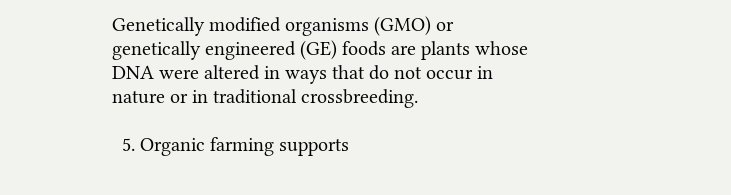Genetically modified organisms (GMO) or genetically engineered (GE) foods are plants whose DNA were altered in ways that do not occur in nature or in traditional crossbreeding.

  5. Organic farming supports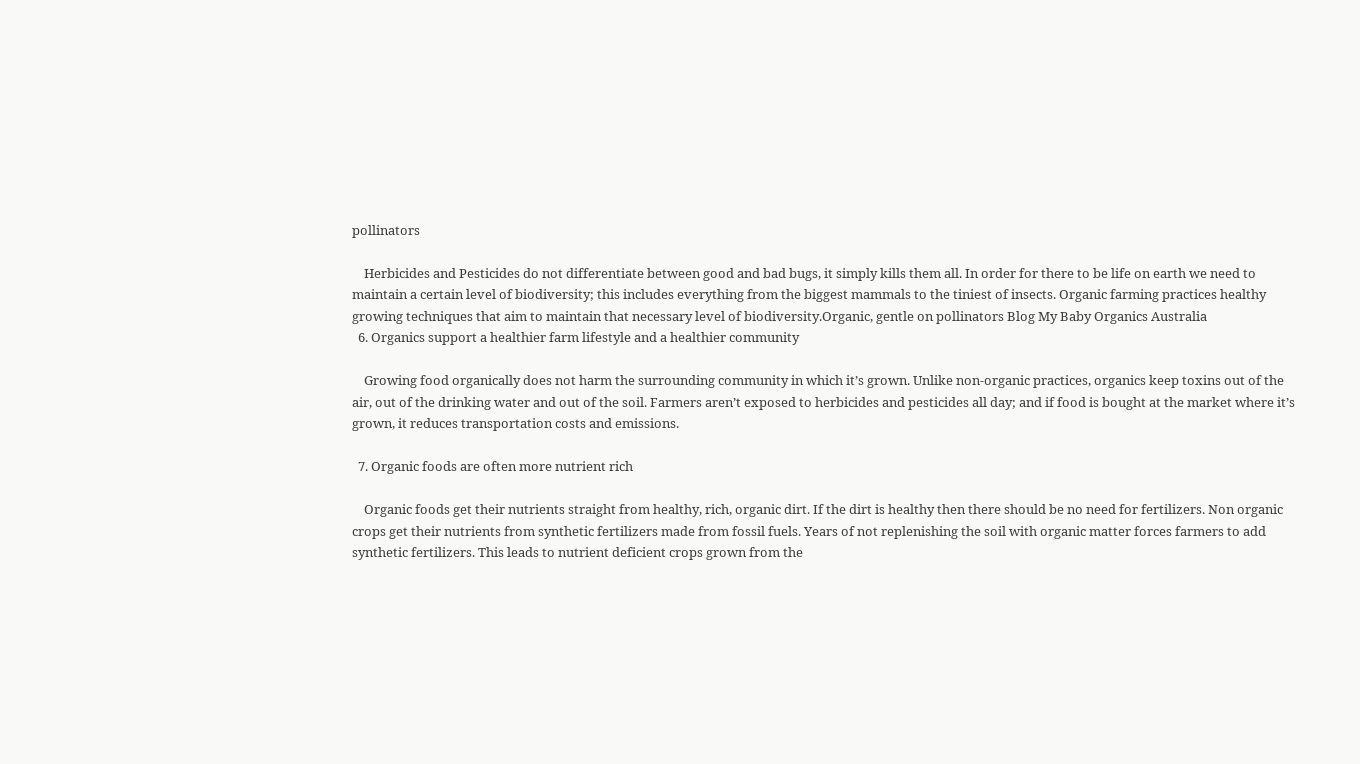pollinators

    Herbicides and Pesticides do not differentiate between good and bad bugs, it simply kills them all. In order for there to be life on earth we need to maintain a certain level of biodiversity; this includes everything from the biggest mammals to the tiniest of insects. Organic farming practices healthy growing techniques that aim to maintain that necessary level of biodiversity.Organic, gentle on pollinators Blog My Baby Organics Australia
  6. Organics support a healthier farm lifestyle and a healthier community

    Growing food organically does not harm the surrounding community in which it’s grown. Unlike non-organic practices, organics keep toxins out of the air, out of the drinking water and out of the soil. Farmers aren’t exposed to herbicides and pesticides all day; and if food is bought at the market where it’s grown, it reduces transportation costs and emissions.

  7. Organic foods are often more nutrient rich

    Organic foods get their nutrients straight from healthy, rich, organic dirt. If the dirt is healthy then there should be no need for fertilizers. Non organic crops get their nutrients from synthetic fertilizers made from fossil fuels. Years of not replenishing the soil with organic matter forces farmers to add synthetic fertilizers. This leads to nutrient deficient crops grown from the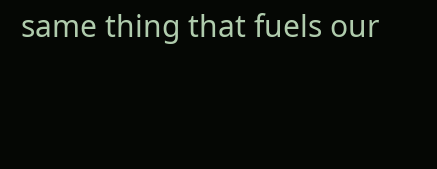same thing that fuels our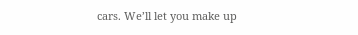cars. We’ll let you make up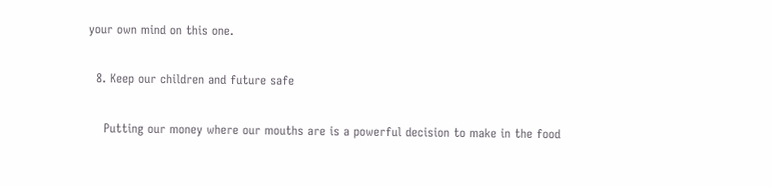your own mind on this one.

  8. Keep our children and future safe

    Putting our money where our mouths are is a powerful decision to make in the food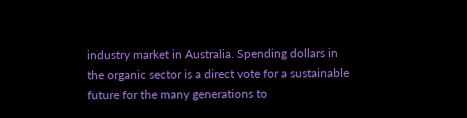industry market in Australia. Spending dollars in the organic sector is a direct vote for a sustainable future for the many generations to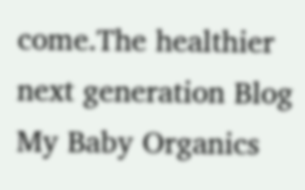come.The healthier next generation Blog My Baby Organics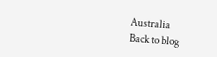Australia
Back to blog